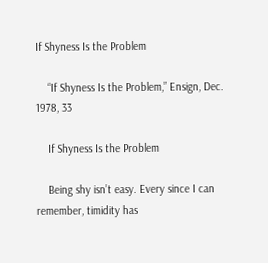If Shyness Is the Problem

    “If Shyness Is the Problem,” Ensign, Dec. 1978, 33

    If Shyness Is the Problem

    Being shy isn’t easy. Every since I can remember, timidity has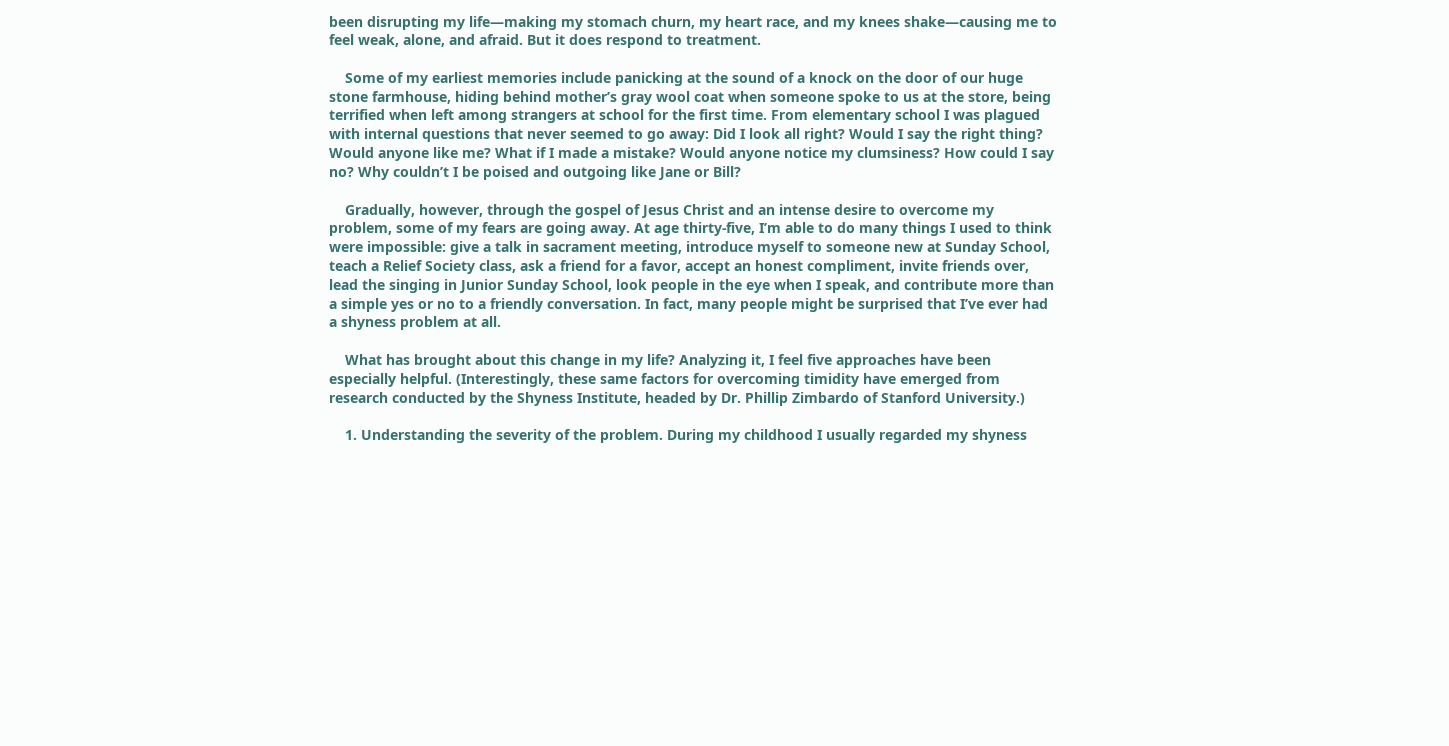been disrupting my life—making my stomach churn, my heart race, and my knees shake—causing me to feel weak, alone, and afraid. But it does respond to treatment.

    Some of my earliest memories include panicking at the sound of a knock on the door of our huge stone farmhouse, hiding behind mother’s gray wool coat when someone spoke to us at the store, being terrified when left among strangers at school for the first time. From elementary school I was plagued with internal questions that never seemed to go away: Did I look all right? Would I say the right thing? Would anyone like me? What if I made a mistake? Would anyone notice my clumsiness? How could I say no? Why couldn’t I be poised and outgoing like Jane or Bill?

    Gradually, however, through the gospel of Jesus Christ and an intense desire to overcome my problem, some of my fears are going away. At age thirty-five, I’m able to do many things I used to think were impossible: give a talk in sacrament meeting, introduce myself to someone new at Sunday School, teach a Relief Society class, ask a friend for a favor, accept an honest compliment, invite friends over, lead the singing in Junior Sunday School, look people in the eye when I speak, and contribute more than a simple yes or no to a friendly conversation. In fact, many people might be surprised that I’ve ever had a shyness problem at all.

    What has brought about this change in my life? Analyzing it, I feel five approaches have been especially helpful. (Interestingly, these same factors for overcoming timidity have emerged from research conducted by the Shyness Institute, headed by Dr. Phillip Zimbardo of Stanford University.)

    1. Understanding the severity of the problem. During my childhood I usually regarded my shyness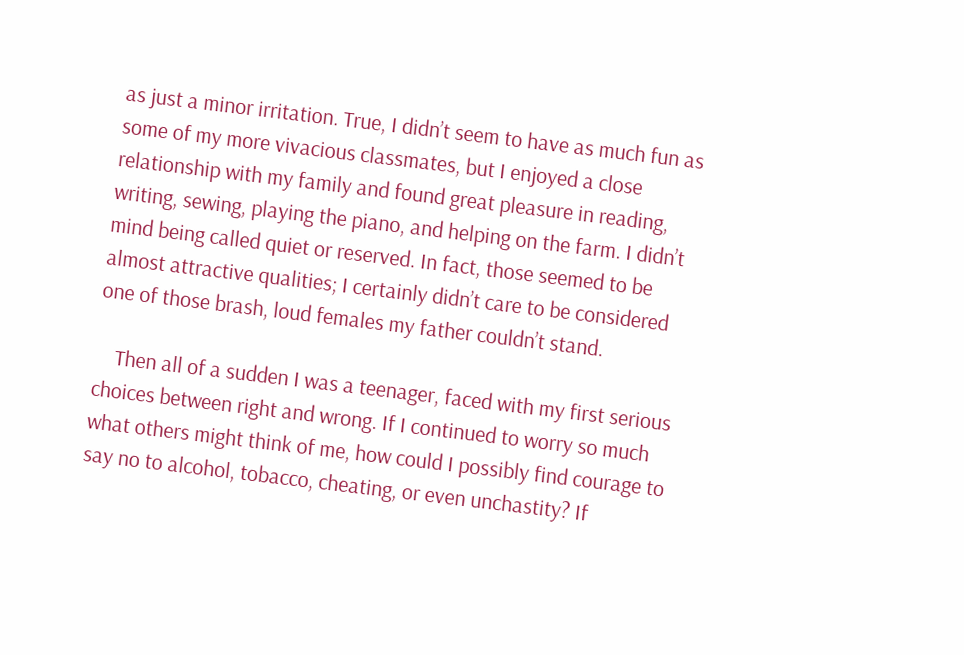as just a minor irritation. True, I didn’t seem to have as much fun as some of my more vivacious classmates, but I enjoyed a close relationship with my family and found great pleasure in reading, writing, sewing, playing the piano, and helping on the farm. I didn’t mind being called quiet or reserved. In fact, those seemed to be almost attractive qualities; I certainly didn’t care to be considered one of those brash, loud females my father couldn’t stand.

    Then all of a sudden I was a teenager, faced with my first serious choices between right and wrong. If I continued to worry so much what others might think of me, how could I possibly find courage to say no to alcohol, tobacco, cheating, or even unchastity? If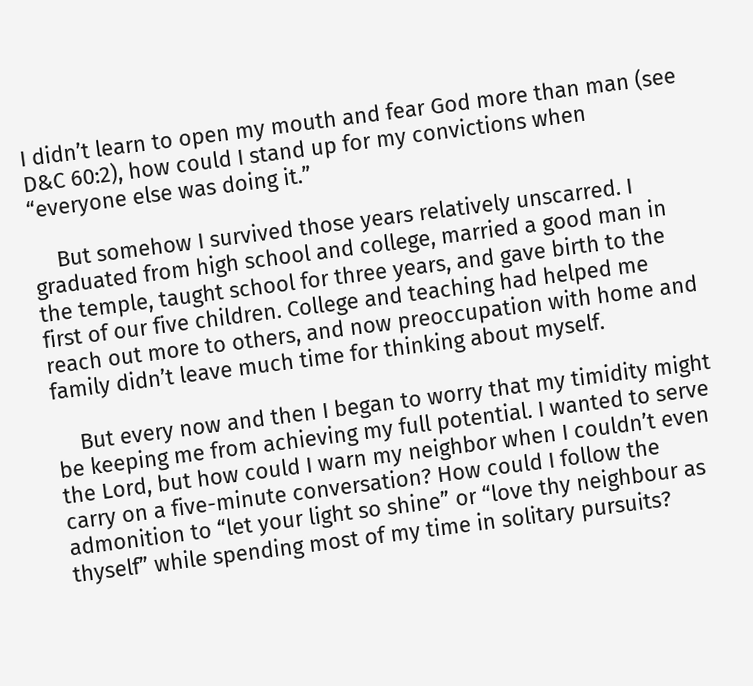I didn’t learn to open my mouth and fear God more than man (see D&C 60:2), how could I stand up for my convictions when “everyone else was doing it.”

    But somehow I survived those years relatively unscarred. I graduated from high school and college, married a good man in the temple, taught school for three years, and gave birth to the first of our five children. College and teaching had helped me reach out more to others, and now preoccupation with home and family didn’t leave much time for thinking about myself.

    But every now and then I began to worry that my timidity might be keeping me from achieving my full potential. I wanted to serve the Lord, but how could I warn my neighbor when I couldn’t even carry on a five-minute conversation? How could I follow the admonition to “let your light so shine” or “love thy neighbour as thyself” while spending most of my time in solitary pursuits?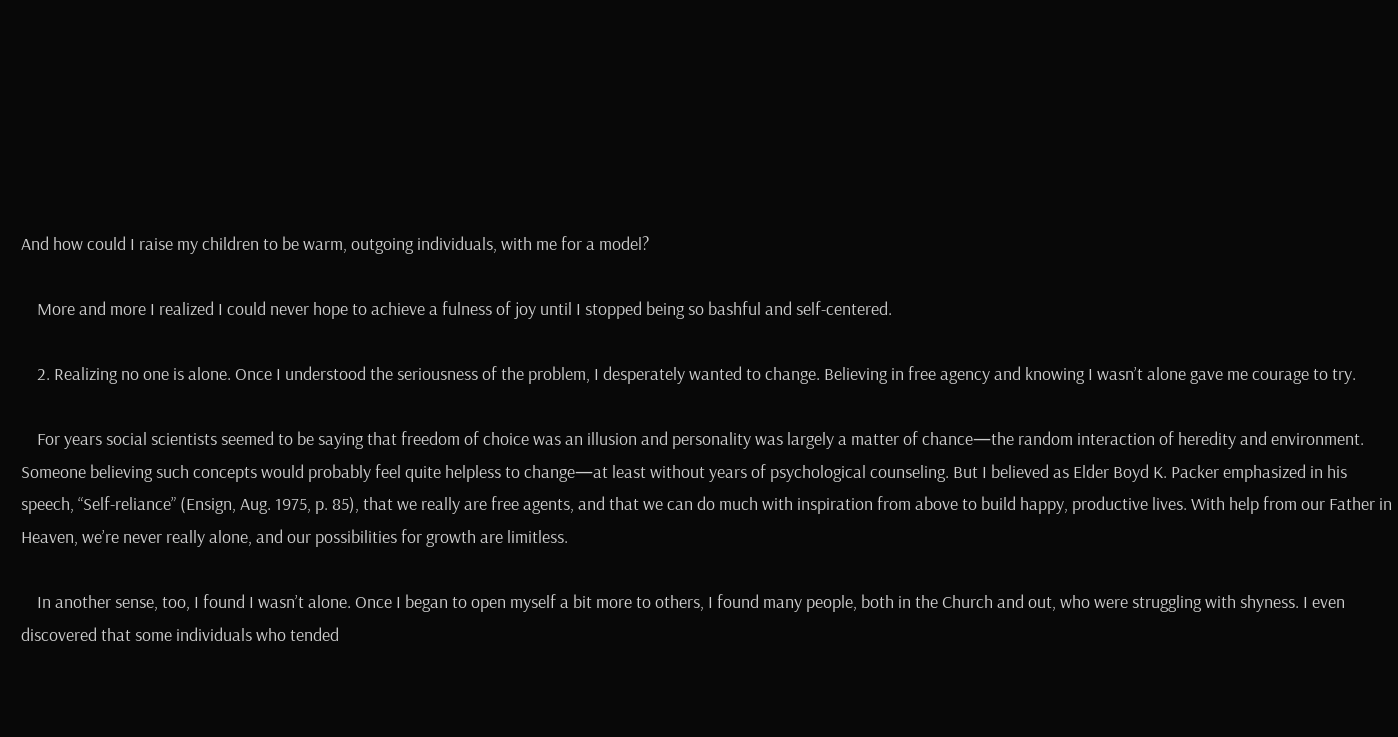And how could I raise my children to be warm, outgoing individuals, with me for a model?

    More and more I realized I could never hope to achieve a fulness of joy until I stopped being so bashful and self-centered.

    2. Realizing no one is alone. Once I understood the seriousness of the problem, I desperately wanted to change. Believing in free agency and knowing I wasn’t alone gave me courage to try.

    For years social scientists seemed to be saying that freedom of choice was an illusion and personality was largely a matter of chance—the random interaction of heredity and environment. Someone believing such concepts would probably feel quite helpless to change—at least without years of psychological counseling. But I believed as Elder Boyd K. Packer emphasized in his speech, “Self-reliance” (Ensign, Aug. 1975, p. 85), that we really are free agents, and that we can do much with inspiration from above to build happy, productive lives. With help from our Father in Heaven, we’re never really alone, and our possibilities for growth are limitless.

    In another sense, too, I found I wasn’t alone. Once I began to open myself a bit more to others, I found many people, both in the Church and out, who were struggling with shyness. I even discovered that some individuals who tended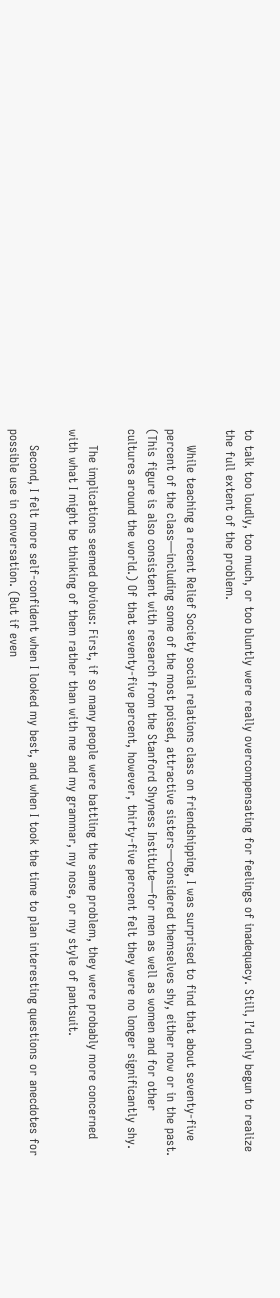to talk too loudly, too much, or too bluntly were really overcompensating for feelings of inadequacy. Still, I’d only begun to realize the full extent of the problem.

    While teaching a recent Relief Society social relations class on friendshipping, I was surprised to find that about seventy-five percent of the class—including some of the most poised, attractive sisters—considered themselves shy, either now or in the past. (This figure is also consistent with research from the Stanford Shyness Institute—for men as well as women and for other cultures around the world.) Of that seventy-five percent, however, thirty-five percent felt they were no longer significantly shy.

    The implications seemed obvious: First, if so many people were battling the same problem, they were probably more concerned with what I might be thinking of them rather than with me and my grammar, my nose, or my style of pantsuit.

    Second, I felt more self-confident when I looked my best, and when I took the time to plan interesting questions or anecdotes for possible use in conversation. (But if even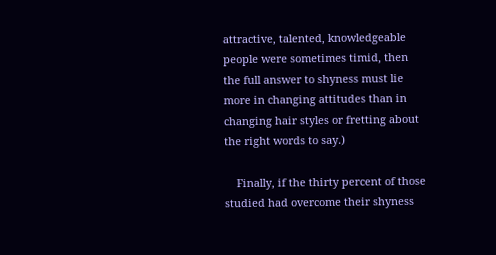attractive, talented, knowledgeable people were sometimes timid, then the full answer to shyness must lie more in changing attitudes than in changing hair styles or fretting about the right words to say.)

    Finally, if the thirty percent of those studied had overcome their shyness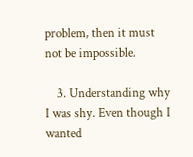problem, then it must not be impossible.

    3. Understanding why I was shy. Even though I wanted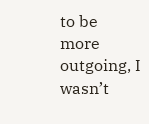to be more outgoing, I wasn’t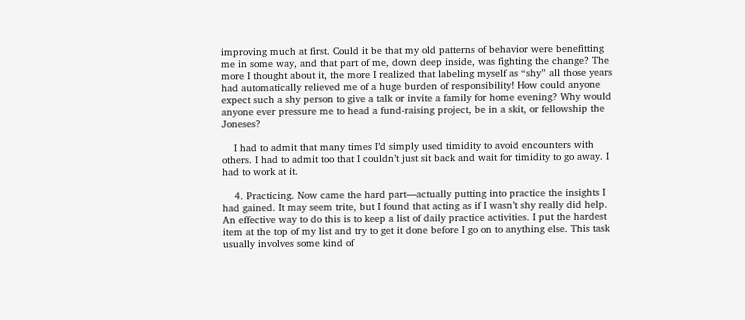improving much at first. Could it be that my old patterns of behavior were benefitting me in some way, and that part of me, down deep inside, was fighting the change? The more I thought about it, the more I realized that labeling myself as “shy” all those years had automatically relieved me of a huge burden of responsibility! How could anyone expect such a shy person to give a talk or invite a family for home evening? Why would anyone ever pressure me to head a fund-raising project, be in a skit, or fellowship the Joneses?

    I had to admit that many times I’d simply used timidity to avoid encounters with others. I had to admit too that I couldn’t just sit back and wait for timidity to go away. I had to work at it.

    4. Practicing. Now came the hard part—actually putting into practice the insights I had gained. It may seem trite, but I found that acting as if I wasn’t shy really did help. An effective way to do this is to keep a list of daily practice activities. I put the hardest item at the top of my list and try to get it done before I go on to anything else. This task usually involves some kind of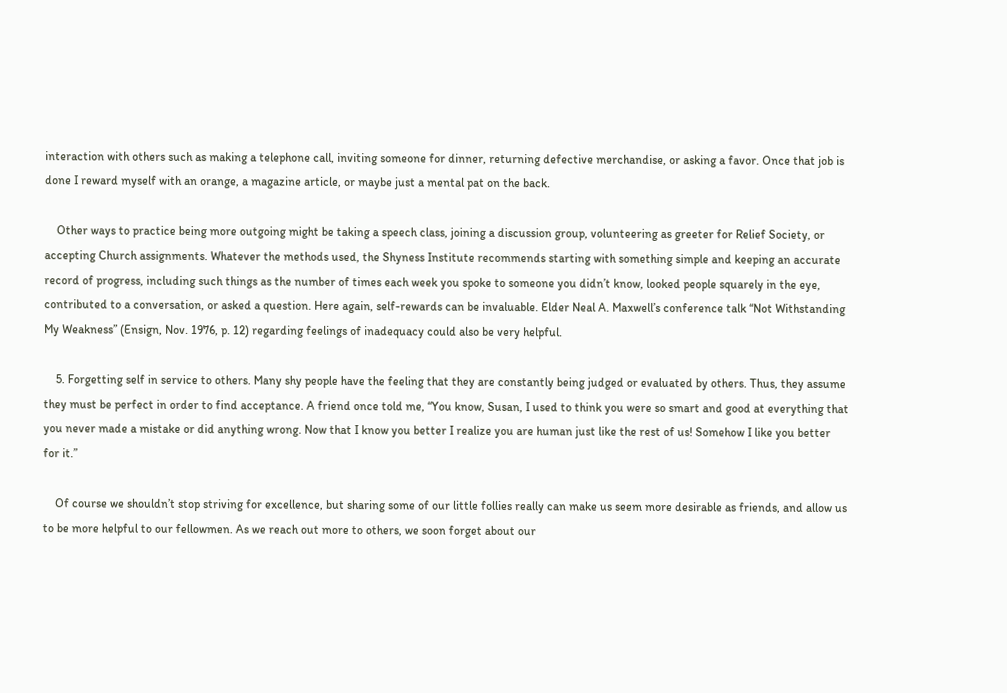interaction with others such as making a telephone call, inviting someone for dinner, returning defective merchandise, or asking a favor. Once that job is done I reward myself with an orange, a magazine article, or maybe just a mental pat on the back.

    Other ways to practice being more outgoing might be taking a speech class, joining a discussion group, volunteering as greeter for Relief Society, or accepting Church assignments. Whatever the methods used, the Shyness Institute recommends starting with something simple and keeping an accurate record of progress, including such things as the number of times each week you spoke to someone you didn’t know, looked people squarely in the eye, contributed to a conversation, or asked a question. Here again, self-rewards can be invaluable. Elder Neal A. Maxwell’s conference talk “Not Withstanding My Weakness” (Ensign, Nov. 1976, p. 12) regarding feelings of inadequacy could also be very helpful.

    5. Forgetting self in service to others. Many shy people have the feeling that they are constantly being judged or evaluated by others. Thus, they assume they must be perfect in order to find acceptance. A friend once told me, “You know, Susan, I used to think you were so smart and good at everything that you never made a mistake or did anything wrong. Now that I know you better I realize you are human just like the rest of us! Somehow I like you better for it.”

    Of course we shouldn’t stop striving for excellence, but sharing some of our little follies really can make us seem more desirable as friends, and allow us to be more helpful to our fellowmen. As we reach out more to others, we soon forget about our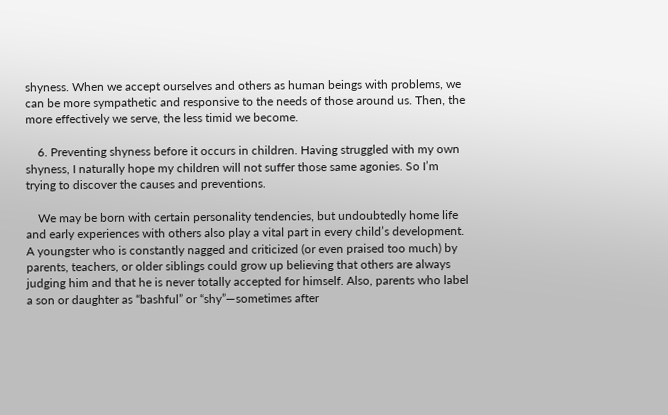shyness. When we accept ourselves and others as human beings with problems, we can be more sympathetic and responsive to the needs of those around us. Then, the more effectively we serve, the less timid we become.

    6. Preventing shyness before it occurs in children. Having struggled with my own shyness, I naturally hope my children will not suffer those same agonies. So I’m trying to discover the causes and preventions.

    We may be born with certain personality tendencies, but undoubtedly home life and early experiences with others also play a vital part in every child’s development. A youngster who is constantly nagged and criticized (or even praised too much) by parents, teachers, or older siblings could grow up believing that others are always judging him and that he is never totally accepted for himself. Also, parents who label a son or daughter as “bashful” or “shy”—sometimes after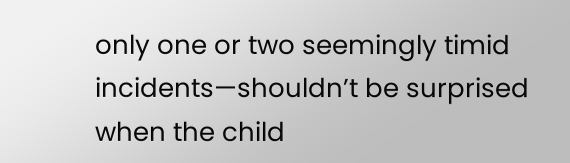only one or two seemingly timid incidents—shouldn’t be surprised when the child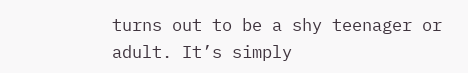turns out to be a shy teenager or adult. It’s simply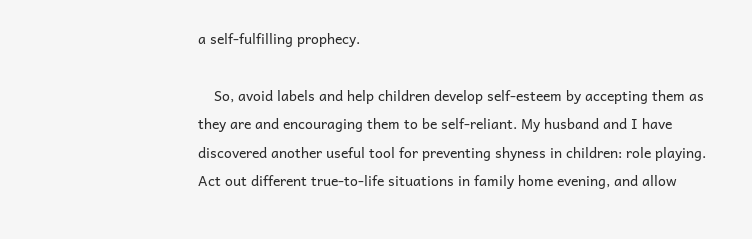a self-fulfilling prophecy.

    So, avoid labels and help children develop self-esteem by accepting them as they are and encouraging them to be self-reliant. My husband and I have discovered another useful tool for preventing shyness in children: role playing. Act out different true-to-life situations in family home evening, and allow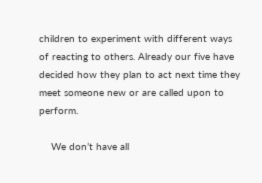children to experiment with different ways of reacting to others. Already our five have decided how they plan to act next time they meet someone new or are called upon to perform.

    We don’t have all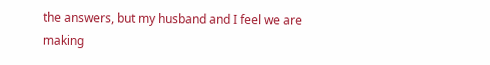the answers, but my husband and I feel we are making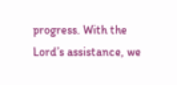progress. With the Lord’s assistance, we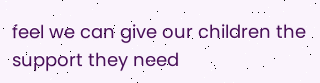feel we can give our children the support they need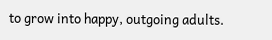to grow into happy, outgoing adults.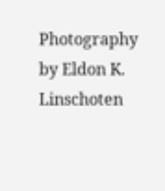Photography by Eldon K. Linschoten